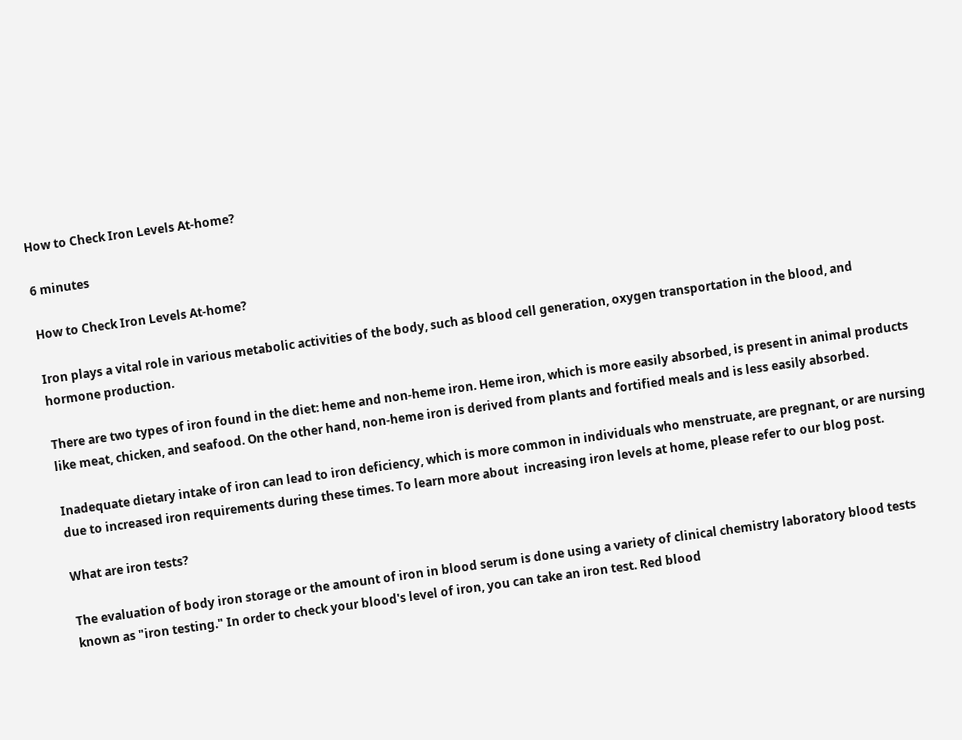How to Check Iron Levels At-home?

6 minutes

How to Check Iron Levels At-home?

Iron plays a vital role in various metabolic activities of the body, such as blood cell generation, oxygen transportation in the blood, and hormone production.

There are two types of iron found in the diet: heme and non-heme iron. Heme iron, which is more easily absorbed, is present in animal products like meat, chicken, and seafood. On the other hand, non-heme iron is derived from plants and fortified meals and is less easily absorbed.

Inadequate dietary intake of iron can lead to iron deficiency, which is more common in individuals who menstruate, are pregnant, or are nursing due to increased iron requirements during these times. To learn more about  increasing iron levels at home, please refer to our blog post.

What are iron tests?

The evaluation of body iron storage or the amount of iron in blood serum is done using a variety of clinical chemistry laboratory blood tests known as "iron testing." In order to check your blood's level of iron, you can take an iron test. Red blood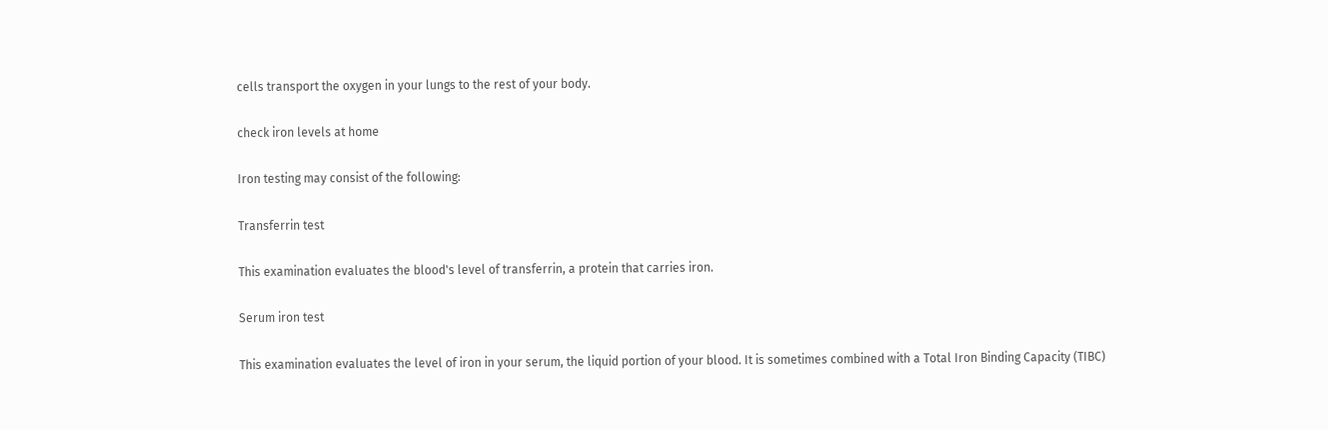cells transport the oxygen in your lungs to the rest of your body.

check iron levels at home

Iron testing may consist of the following:

Transferrin test

This examination evaluates the blood's level of transferrin, a protein that carries iron.

Serum iron test

This examination evaluates the level of iron in your serum, the liquid portion of your blood. It is sometimes combined with a Total Iron Binding Capacity (TIBC)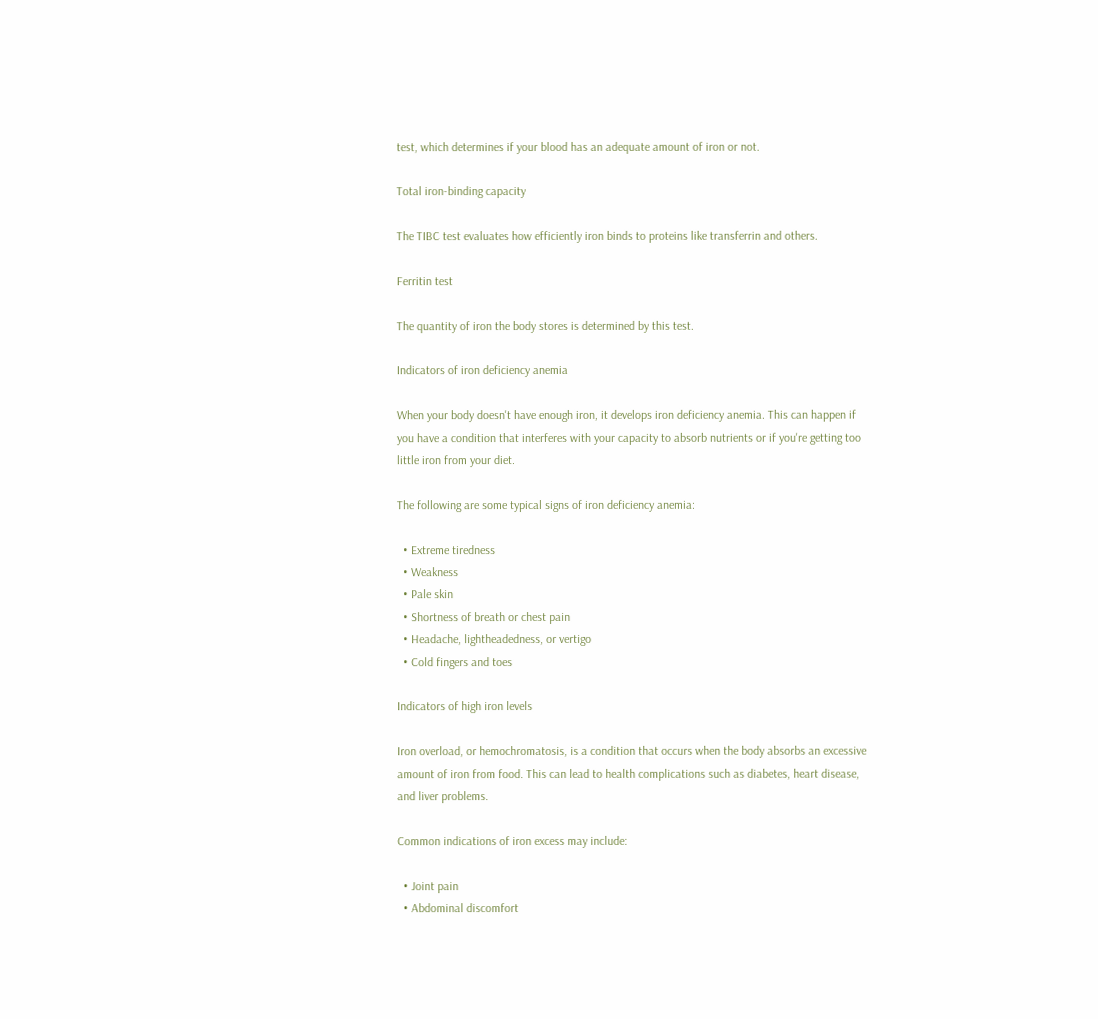test, which determines if your blood has an adequate amount of iron or not.

Total iron-binding capacity

The TIBC test evaluates how efficiently iron binds to proteins like transferrin and others.

Ferritin test

The quantity of iron the body stores is determined by this test.

Indicators of iron deficiency anemia

When your body doesn't have enough iron, it develops iron deficiency anemia. This can happen if you have a condition that interferes with your capacity to absorb nutrients or if you're getting too little iron from your diet.

The following are some typical signs of iron deficiency anemia:

  • Extreme tiredness
  • Weakness
  • Pale skin
  • Shortness of breath or chest pain
  • Headache, lightheadedness, or vertigo
  • Cold fingers and toes

Indicators of high iron levels

Iron overload, or hemochromatosis, is a condition that occurs when the body absorbs an excessive amount of iron from food. This can lead to health complications such as diabetes, heart disease, and liver problems.

Common indications of iron excess may include:

  • Joint pain
  • Abdominal discomfort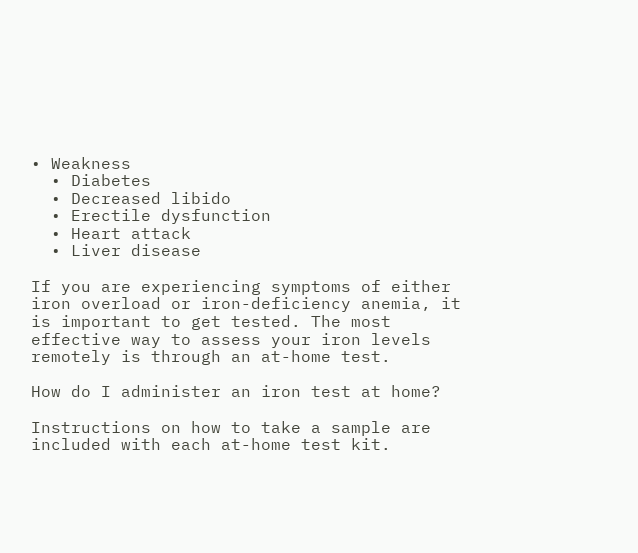• Weakness
  • Diabetes
  • Decreased libido
  • Erectile dysfunction
  • Heart attack
  • Liver disease

If you are experiencing symptoms of either iron overload or iron-deficiency anemia, it is important to get tested. The most effective way to assess your iron levels remotely is through an at-home test.

How do I administer an iron test at home?

Instructions on how to take a sample are included with each at-home test kit.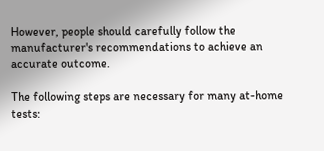However, people should carefully follow the manufacturer's recommendations to achieve an accurate outcome.

The following steps are necessary for many at-home tests: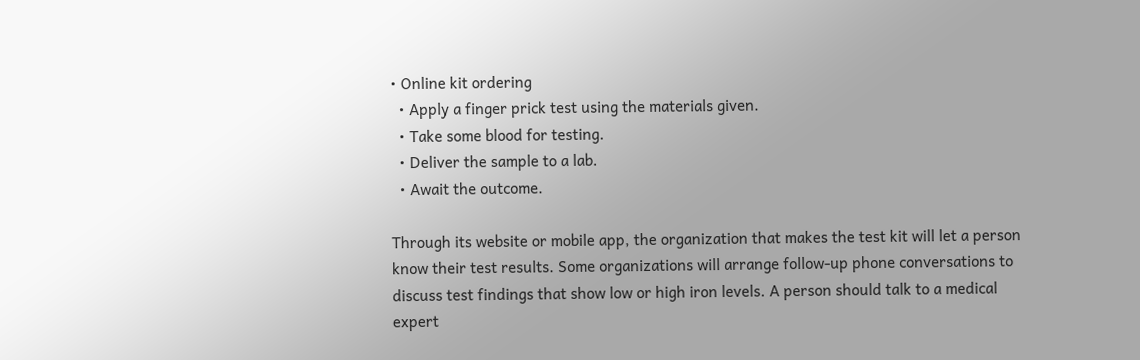• Online kit ordering
  • Apply a finger prick test using the materials given.
  • Take some blood for testing.
  • Deliver the sample to a lab.
  • Await the outcome.

Through its website or mobile app, the organization that makes the test kit will let a person know their test results. Some organizations will arrange follow-up phone conversations to discuss test findings that show low or high iron levels. A person should talk to a medical expert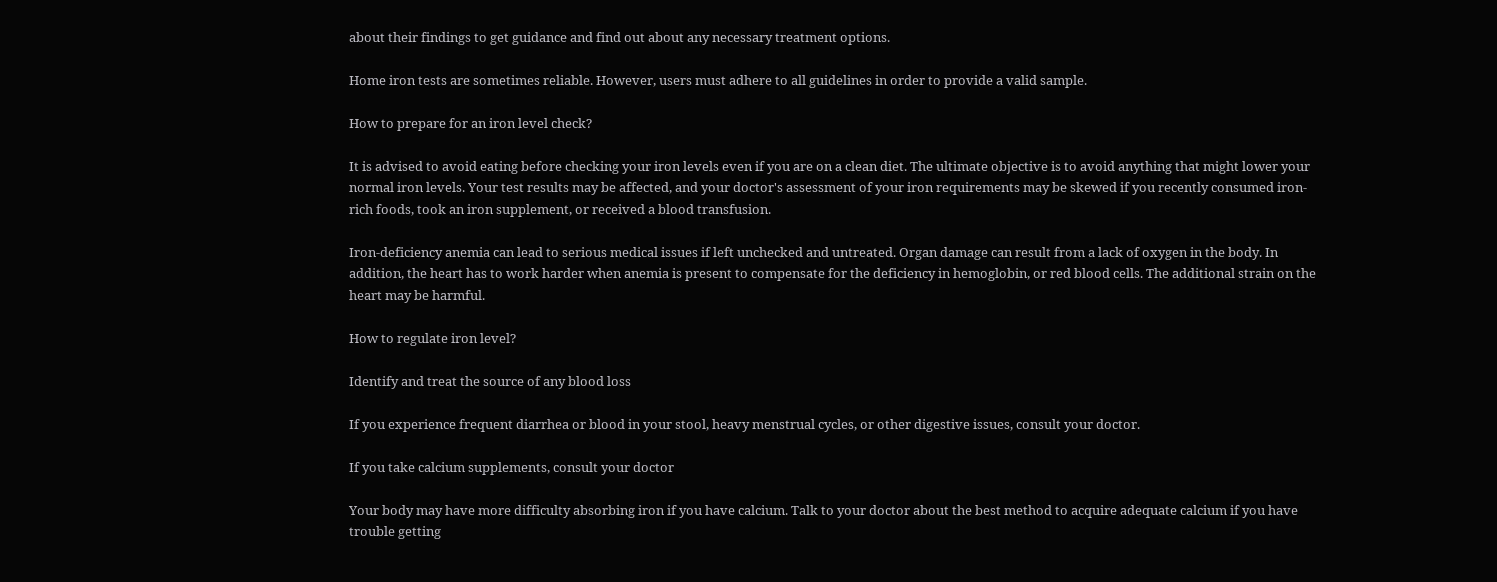about their findings to get guidance and find out about any necessary treatment options.

Home iron tests are sometimes reliable. However, users must adhere to all guidelines in order to provide a valid sample.

How to prepare for an iron level check?

It is advised to avoid eating before checking your iron levels even if you are on a clean diet. The ultimate objective is to avoid anything that might lower your normal iron levels. Your test results may be affected, and your doctor's assessment of your iron requirements may be skewed if you recently consumed iron-rich foods, took an iron supplement, or received a blood transfusion.

Iron-deficiency anemia can lead to serious medical issues if left unchecked and untreated. Organ damage can result from a lack of oxygen in the body. In addition, the heart has to work harder when anemia is present to compensate for the deficiency in hemoglobin, or red blood cells. The additional strain on the heart may be harmful.

How to regulate iron level?

Identify and treat the source of any blood loss

If you experience frequent diarrhea or blood in your stool, heavy menstrual cycles, or other digestive issues, consult your doctor.

If you take calcium supplements, consult your doctor

Your body may have more difficulty absorbing iron if you have calcium. Talk to your doctor about the best method to acquire adequate calcium if you have trouble getting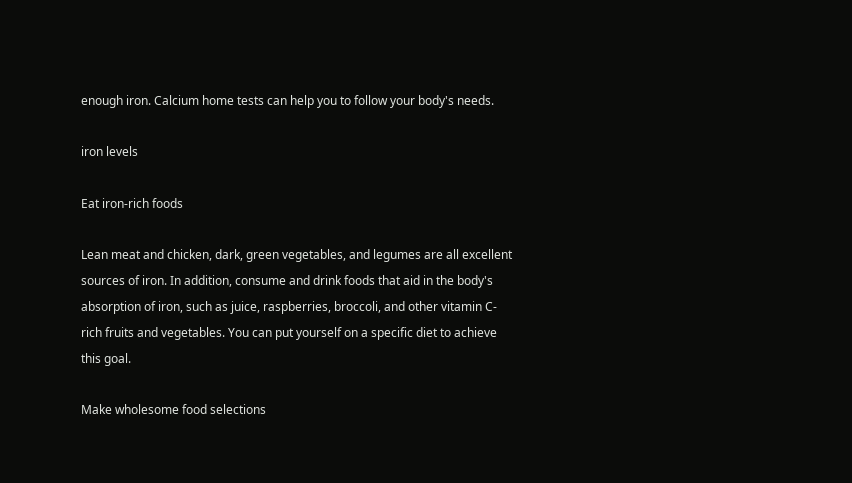enough iron. Calcium home tests can help you to follow your body's needs.

iron levels

Eat iron-rich foods

Lean meat and chicken, dark, green vegetables, and legumes are all excellent sources of iron. In addition, consume and drink foods that aid in the body's absorption of iron, such as juice, raspberries, broccoli, and other vitamin C-rich fruits and vegetables. You can put yourself on a specific diet to achieve this goal.

Make wholesome food selections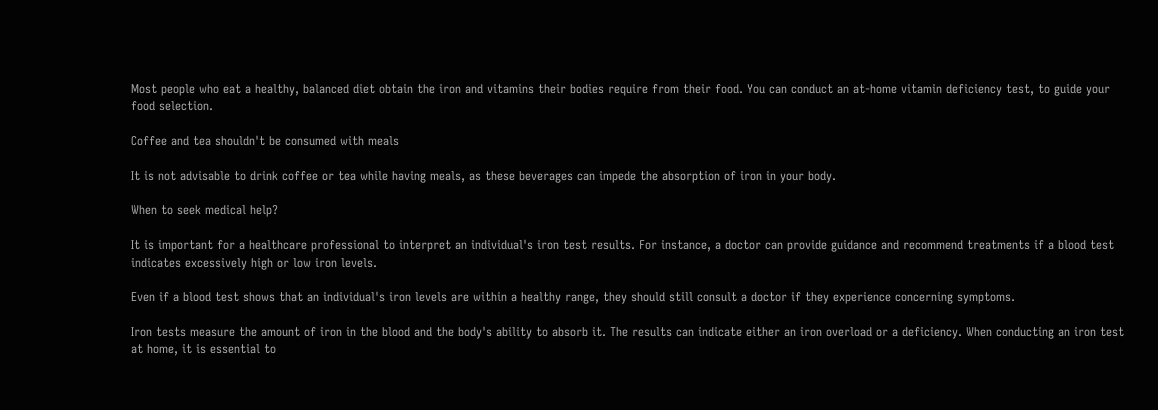Most people who eat a healthy, balanced diet obtain the iron and vitamins their bodies require from their food. You can conduct an at-home vitamin deficiency test, to guide your food selection.

Coffee and tea shouldn't be consumed with meals

It is not advisable to drink coffee or tea while having meals, as these beverages can impede the absorption of iron in your body.

When to seek medical help?

It is important for a healthcare professional to interpret an individual's iron test results. For instance, a doctor can provide guidance and recommend treatments if a blood test indicates excessively high or low iron levels.

Even if a blood test shows that an individual's iron levels are within a healthy range, they should still consult a doctor if they experience concerning symptoms.

Iron tests measure the amount of iron in the blood and the body's ability to absorb it. The results can indicate either an iron overload or a deficiency. When conducting an iron test at home, it is essential to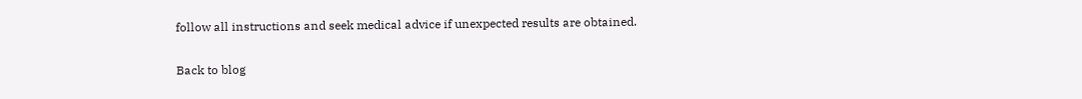follow all instructions and seek medical advice if unexpected results are obtained.

Back to blog